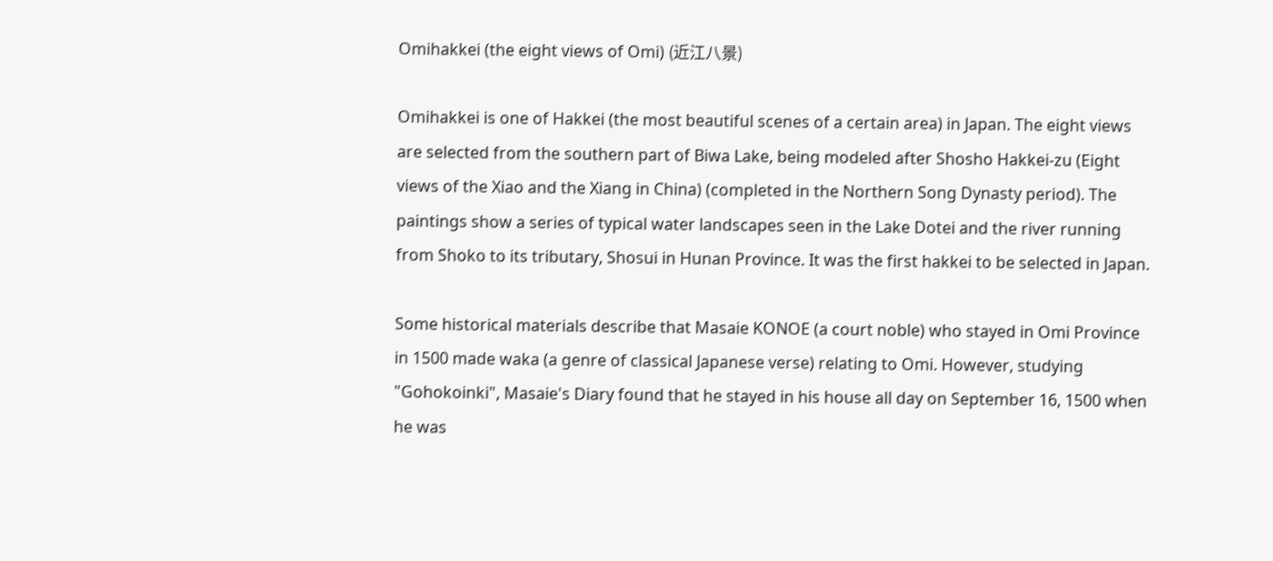Omihakkei (the eight views of Omi) (近江八景)

Omihakkei is one of Hakkei (the most beautiful scenes of a certain area) in Japan. The eight views are selected from the southern part of Biwa Lake, being modeled after Shosho Hakkei-zu (Eight views of the Xiao and the Xiang in China) (completed in the Northern Song Dynasty period). The paintings show a series of typical water landscapes seen in the Lake Dotei and the river running from Shoko to its tributary, Shosui in Hunan Province. It was the first hakkei to be selected in Japan.

Some historical materials describe that Masaie KONOE (a court noble) who stayed in Omi Province in 1500 made waka (a genre of classical Japanese verse) relating to Omi. However, studying "Gohokoinki", Masaie's Diary found that he stayed in his house all day on September 16, 1500 when he was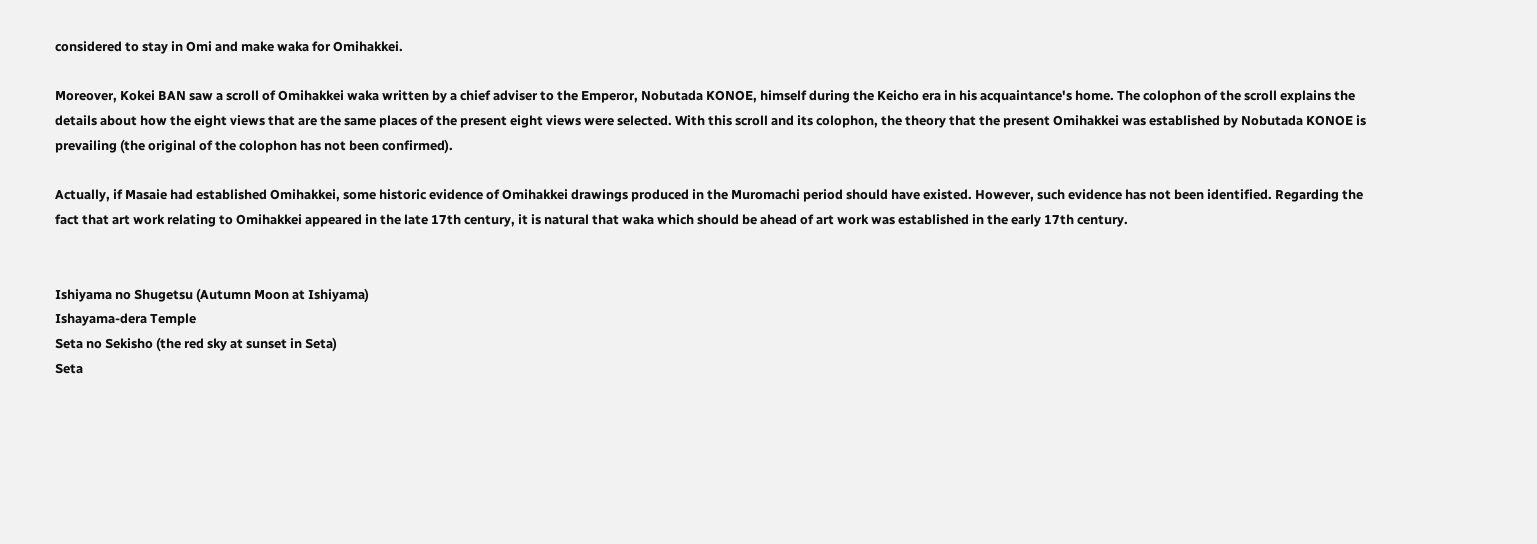considered to stay in Omi and make waka for Omihakkei.

Moreover, Kokei BAN saw a scroll of Omihakkei waka written by a chief adviser to the Emperor, Nobutada KONOE, himself during the Keicho era in his acquaintance's home. The colophon of the scroll explains the details about how the eight views that are the same places of the present eight views were selected. With this scroll and its colophon, the theory that the present Omihakkei was established by Nobutada KONOE is prevailing (the original of the colophon has not been confirmed).

Actually, if Masaie had established Omihakkei, some historic evidence of Omihakkei drawings produced in the Muromachi period should have existed. However, such evidence has not been identified. Regarding the fact that art work relating to Omihakkei appeared in the late 17th century, it is natural that waka which should be ahead of art work was established in the early 17th century.


Ishiyama no Shugetsu (Autumn Moon at Ishiyama)
Ishayama-dera Temple
Seta no Sekisho (the red sky at sunset in Seta)
Seta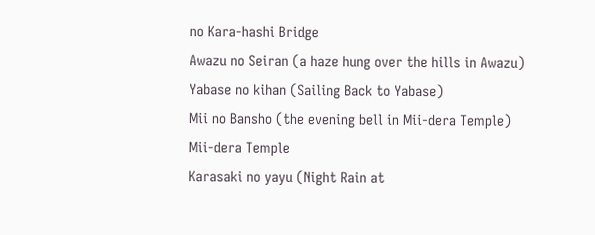no Kara-hashi Bridge
Awazu no Seiran (a haze hung over the hills in Awazu)
Yabase no kihan (Sailing Back to Yabase)
Mii no Bansho (the evening bell in Mii-dera Temple)
Mii-dera Temple
Karasaki no yayu (Night Rain at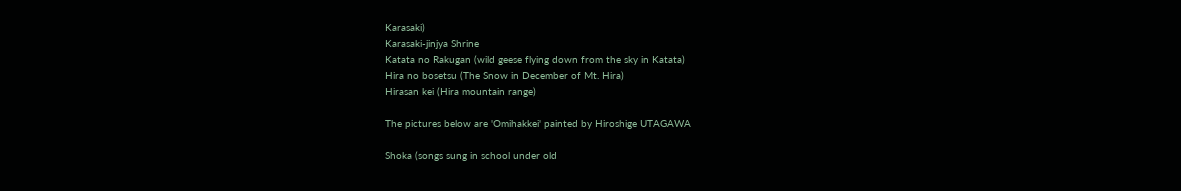Karasaki)
Karasaki-jinjya Shrine
Katata no Rakugan (wild geese flying down from the sky in Katata)
Hira no bosetsu (The Snow in December of Mt. Hira)
Hirasan kei (Hira mountain range)

The pictures below are 'Omihakkei' painted by Hiroshige UTAGAWA

Shoka (songs sung in school under old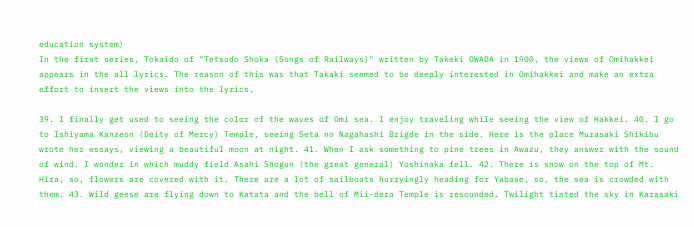education system)
In the first series, Tokaido of "Tetsudo Shoka (Songs of Railways)" written by Takeki OWADA in 1900, the views of Omihakkei appears in the all lyrics. The reason of this was that Takaki seemed to be deeply interested in Omihakkei and make an extra effort to insert the views into the lyrics.

39. I finally get used to seeing the color of the waves of Omi sea. I enjoy traveling while seeing the view of Hakkei. 40. I go to Ishiyama Kanzeon (Deity of Mercy) Temple, seeing Seta no Nagahashi Brigde in the side. Here is the place Murasaki Shikibu wrote her essays, viewing a beautiful moon at night. 41. When I ask something to pine trees in Awazu, they answer with the sound of wind. I wonder in which muddy field Asahi Shogun (the great general) Yoshinaka fell. 42. There is snow on the top of Mt. Hira, so, flowers are covered with it. There are a lot of sailboats hurryingly heading for Yabase, so, the sea is crowded with them. 43. Wild geese are flying down to Katata and the bell of Mii-dera Temple is resounded. Twilight tinted the sky in Karasaki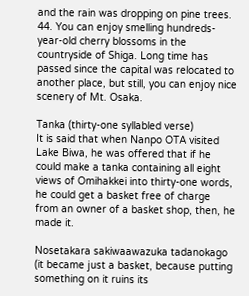and the rain was dropping on pine trees. 44. You can enjoy smelling hundreds-year-old cherry blossoms in the countryside of Shiga. Long time has passed since the capital was relocated to another place, but still, you can enjoy nice scenery of Mt. Osaka.

Tanka (thirty-one syllabled verse)
It is said that when Nanpo OTA visited Lake Biwa, he was offered that if he could make a tanka containing all eight views of Omihakkei into thirty-one words, he could get a basket free of charge from an owner of a basket shop, then, he made it.

Nosetakara sakiwaawazuka tadanokago (it became just a basket, because putting something on it ruins its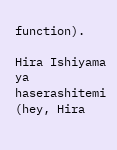function).

Hira Ishiyama ya haserashitemi (hey, Hira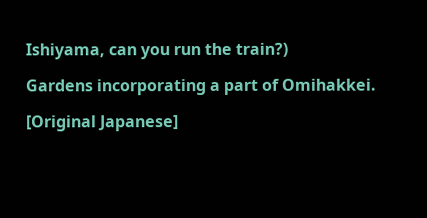Ishiyama, can you run the train?)

Gardens incorporating a part of Omihakkei.

[Original Japanese]